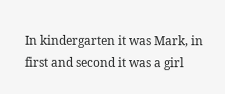In kindergarten it was Mark, in first and second it was a girl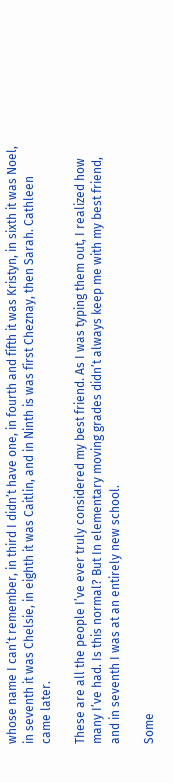whose name I can’t remember, in third I didn’t have one, in fourth and fifth it was Kristyn, in sixth it was Noel, in seventh it was Chelsie, in eighth it was Caitlin, and in Ninth is was first Cheznay, then Sarah. Cathleen came later.

These are all the people I’ve ever truly considered my best friend. As I was typing them out, I realized how many I’ve had. Is this normal? But In elementary moving grades didn’t always keep me with my best friend, and in seventh I was at an entirely new school.

Some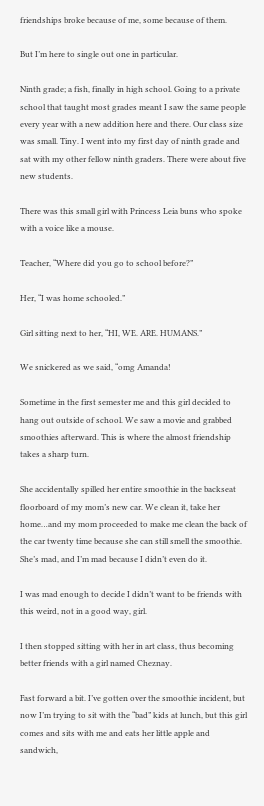friendships broke because of me, some because of them.

But I’m here to single out one in particular.

Ninth grade; a fish, finally in high school. Going to a private school that taught most grades meant I saw the same people every year with a new addition here and there. Our class size was small. Tiny. I went into my first day of ninth grade and sat with my other fellow ninth graders. There were about five new students.

There was this small girl with Princess Leia buns who spoke with a voice like a mouse.

Teacher, “Where did you go to school before?”

Her, “I was home schooled.”

Girl sitting next to her, “HI, WE. ARE. HUMANS.”

We snickered as we said, “omg Amanda!

Sometime in the first semester me and this girl decided to hang out outside of school. We saw a movie and grabbed smoothies afterward. This is where the almost friendship takes a sharp turn.

She accidentally spilled her entire smoothie in the backseat floorboard of my mom’s new car. We clean it, take her home…and my mom proceeded to make me clean the back of the car twenty time because she can still smell the smoothie. She’s mad, and I’m mad because I didn’t even do it.

I was mad enough to decide I didn’t want to be friends with this weird, not in a good way, girl.

I then stopped sitting with her in art class, thus becoming better friends with a girl named Cheznay.

Fast forward a bit. I’ve gotten over the smoothie incident, but now I’m trying to sit with the “bad” kids at lunch, but this girl comes and sits with me and eats her little apple and sandwich,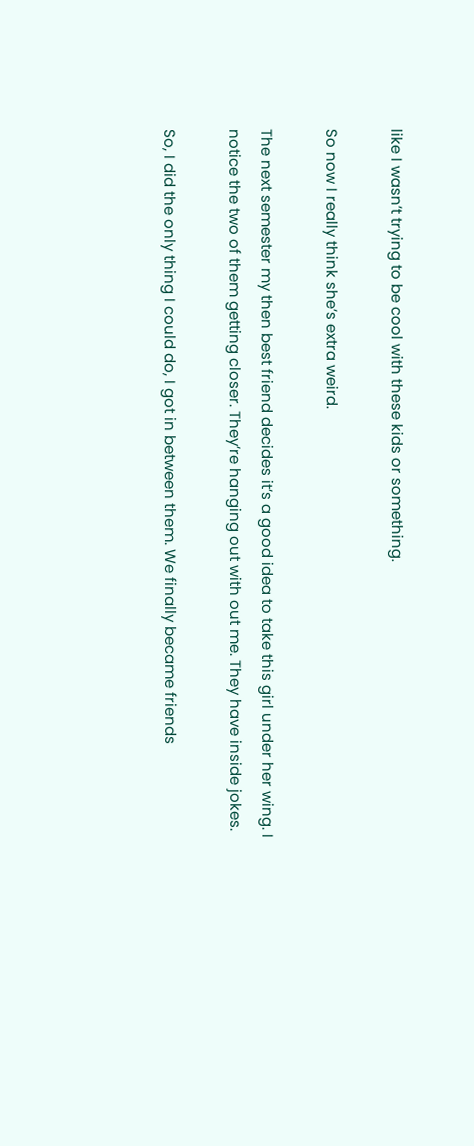like I wasn’t trying to be cool with these kids or something.

So now I really think she’s extra weird.

The next semester my then best friend decides it’s a good idea to take this girl under her wing. I notice the two of them getting closer. They’re hanging out with out me. They have inside jokes.

So, I did the only thing I could do, I got in between them. We finally became friends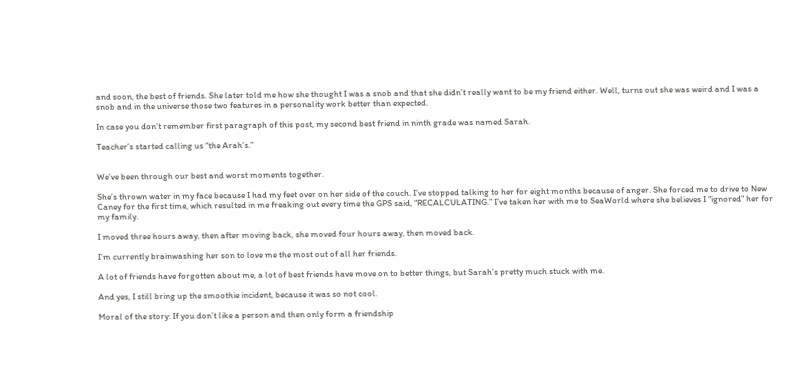and soon, the best of friends. She later told me how she thought I was a snob and that she didn’t really want to be my friend either. Well, turns out she was weird and I was a snob and in the universe those two features in a personality work better than expected.

In case you don’t remember first paragraph of this post, my second best friend in ninth grade was named Sarah.

Teacher’s started calling us “the Arah’s.”


We’ve been through our best and worst moments together.

She’s thrown water in my face because I had my feet over on her side of the couch. I’ve stopped talking to her for eight months because of anger. She forced me to drive to New Caney for the first time, which resulted in me freaking out every time the GPS said, “RECALCULATING.” I’ve taken her with me to SeaWorld where she believes I “ignored” her for my family.

I moved three hours away, then after moving back, she moved four hours away, then moved back.

I’m currently brainwashing her son to love me the most out of all her friends.

A lot of friends have forgotten about me, a lot of best friends have move on to better things, but Sarah’s pretty much stuck with me.

And yes, I still bring up the smoothie incident, because it was so not cool.

Moral of the story: If you don’t like a person and then only form a friendship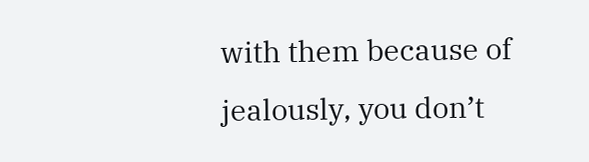with them because of jealously, you don’t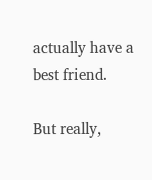actually have a best friend.

But really,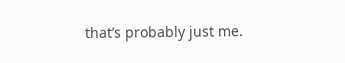that’s probably just me.